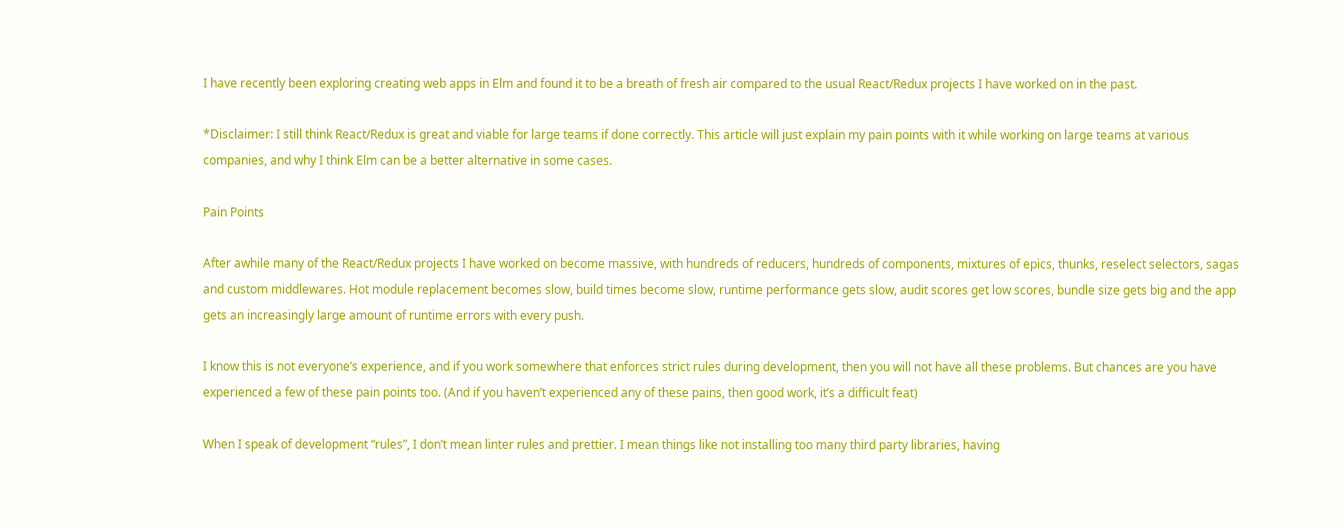I have recently been exploring creating web apps in Elm and found it to be a breath of fresh air compared to the usual React/Redux projects I have worked on in the past.

*Disclaimer: I still think React/Redux is great and viable for large teams if done correctly. This article will just explain my pain points with it while working on large teams at various companies, and why I think Elm can be a better alternative in some cases.

Pain Points

After awhile many of the React/Redux projects I have worked on become massive, with hundreds of reducers, hundreds of components, mixtures of epics, thunks, reselect selectors, sagas and custom middlewares. Hot module replacement becomes slow, build times become slow, runtime performance gets slow, audit scores get low scores, bundle size gets big and the app gets an increasingly large amount of runtime errors with every push.

I know this is not everyone’s experience, and if you work somewhere that enforces strict rules during development, then you will not have all these problems. But chances are you have experienced a few of these pain points too. (And if you haven’t experienced any of these pains, then good work, it’s a difficult feat)

When I speak of development “rules”, I don’t mean linter rules and prettier. I mean things like not installing too many third party libraries, having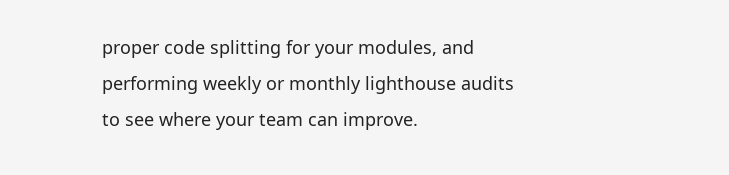proper code splitting for your modules, and performing weekly or monthly lighthouse audits to see where your team can improve.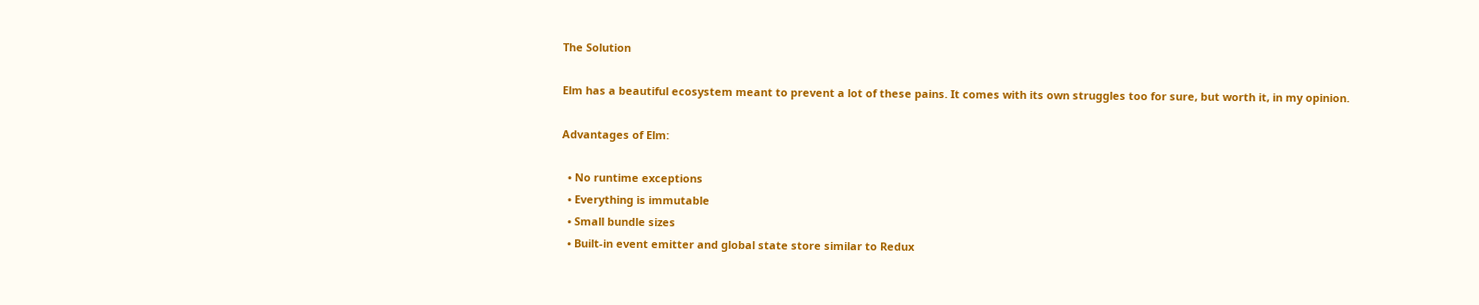The Solution

Elm has a beautiful ecosystem meant to prevent a lot of these pains. It comes with its own struggles too for sure, but worth it, in my opinion.

Advantages of Elm:

  • No runtime exceptions
  • Everything is immutable
  • Small bundle sizes
  • Built-in event emitter and global state store similar to Redux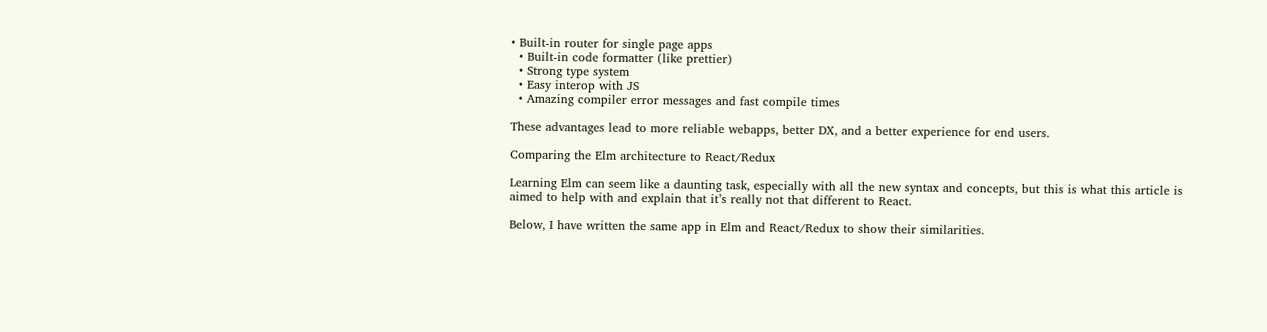• Built-in router for single page apps
  • Built-in code formatter (like prettier)
  • Strong type system
  • Easy interop with JS
  • Amazing compiler error messages and fast compile times

These advantages lead to more reliable webapps, better DX, and a better experience for end users.

Comparing the Elm architecture to React/Redux

Learning Elm can seem like a daunting task, especially with all the new syntax and concepts, but this is what this article is aimed to help with and explain that it’s really not that different to React.

Below, I have written the same app in Elm and React/Redux to show their similarities.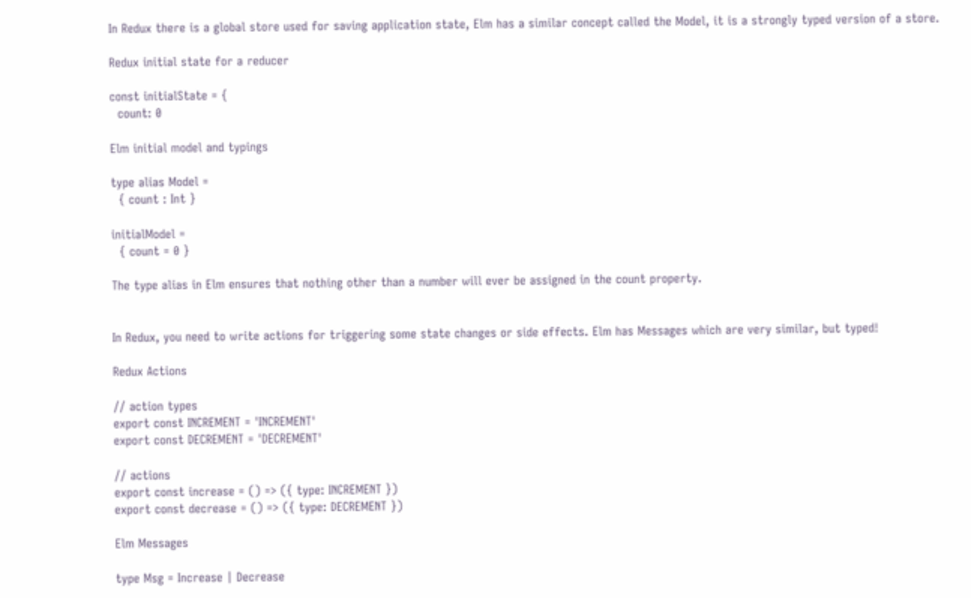In Redux there is a global store used for saving application state, Elm has a similar concept called the Model, it is a strongly typed version of a store.

Redux initial state for a reducer

const initialState = {
  count: 0

Elm initial model and typings

type alias Model =
  { count : Int }

initialModel =
  { count = 0 }

The type alias in Elm ensures that nothing other than a number will ever be assigned in the count property.


In Redux, you need to write actions for triggering some state changes or side effects. Elm has Messages which are very similar, but typed!

Redux Actions

// action types
export const INCREMENT = 'INCREMENT'
export const DECREMENT = 'DECREMENT'

// actions
export const increase = () => ({ type: INCREMENT })
export const decrease = () => ({ type: DECREMENT })

Elm Messages

type Msg = Increase | Decrease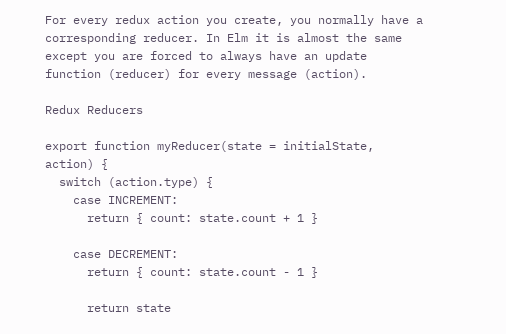For every redux action you create, you normally have a corresponding reducer. In Elm it is almost the same except you are forced to always have an update function (reducer) for every message (action).

Redux Reducers

export function myReducer(state = initialState, action) {
  switch (action.type) {
    case INCREMENT:
      return { count: state.count + 1 }

    case DECREMENT:
      return { count: state.count - 1 }

      return state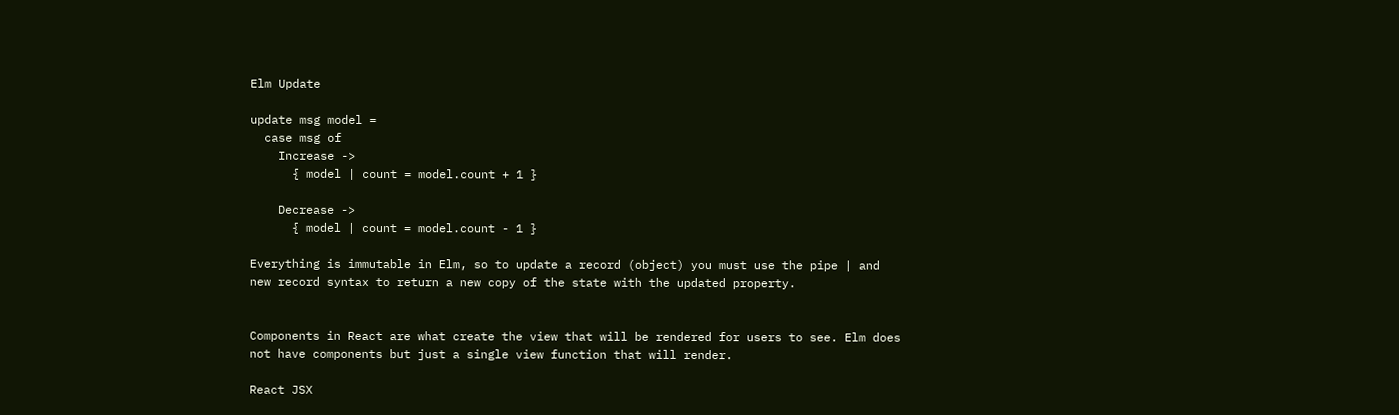Elm Update

update msg model =
  case msg of
    Increase ->
      { model | count = model.count + 1 }

    Decrease ->
      { model | count = model.count - 1 }

Everything is immutable in Elm, so to update a record (object) you must use the pipe | and new record syntax to return a new copy of the state with the updated property.


Components in React are what create the view that will be rendered for users to see. Elm does not have components but just a single view function that will render.

React JSX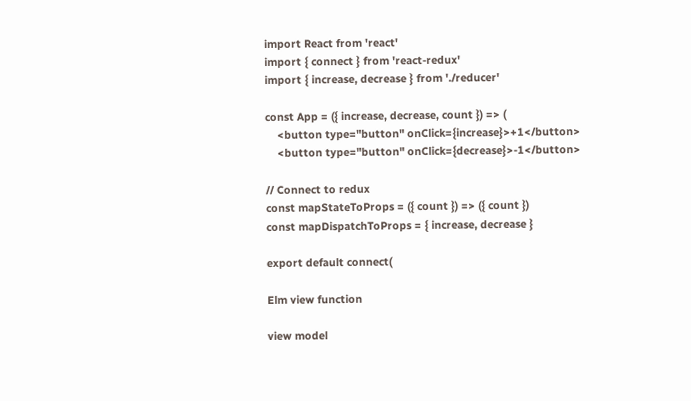import React from 'react'
import { connect } from 'react-redux'
import { increase, decrease } from './reducer'

const App = ({ increase, decrease, count }) => (
    <button type="button" onClick={increase}>+1</button>
    <button type="button" onClick={decrease}>-1</button>

// Connect to redux
const mapStateToProps = ({ count }) => ({ count })
const mapDispatchToProps = { increase, decrease }

export default connect(

Elm view function

view model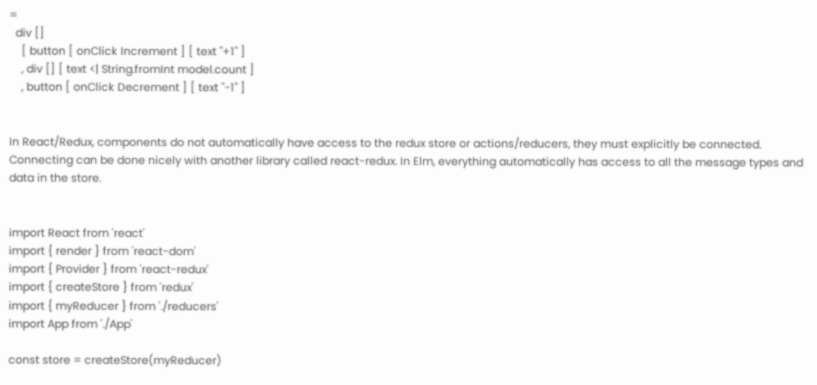=
  div []
    [ button [ onClick Increment ] [ text "+1" ]
    , div [] [ text <| String.fromInt model.count ]
    , button [ onClick Decrement ] [ text "-1" ]


In React/Redux, components do not automatically have access to the redux store or actions/reducers, they must explicitly be connected. Connecting can be done nicely with another library called react-redux. In Elm, everything automatically has access to all the message types and data in the store.


import React from 'react'
import { render } from 'react-dom'
import { Provider } from 'react-redux'
import { createStore } from 'redux'
import { myReducer } from './reducers'
import App from './App'

const store = createStore(myReducer)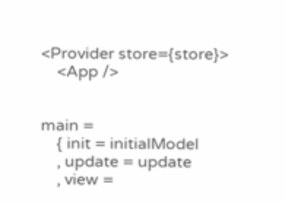<Provider store={store}>
    <App />


main =
    { init = initialModel
    , update = update
    , view =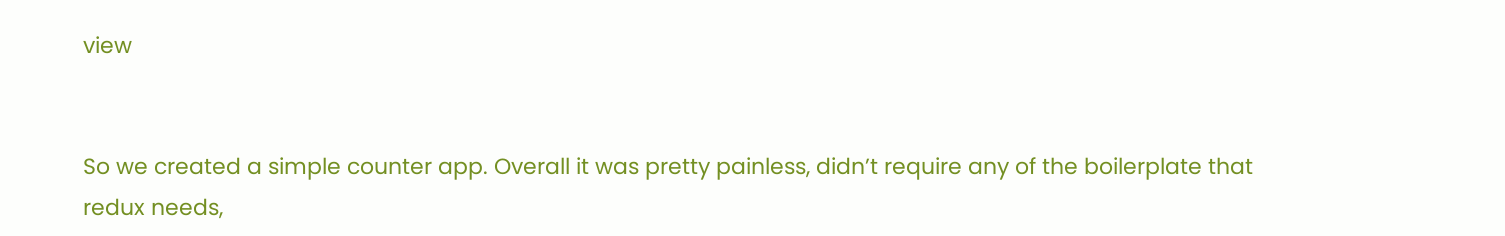view


So we created a simple counter app. Overall it was pretty painless, didn’t require any of the boilerplate that redux needs,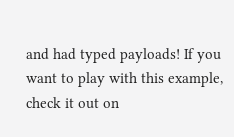and had typed payloads! If you want to play with this example, check it out on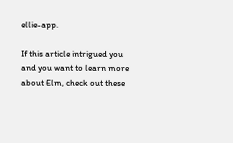ellie-app.

If this article intrigued you and you want to learn more about Elm, check out these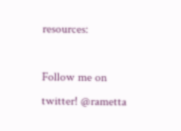resources:

Follow me on twitter! @rametta